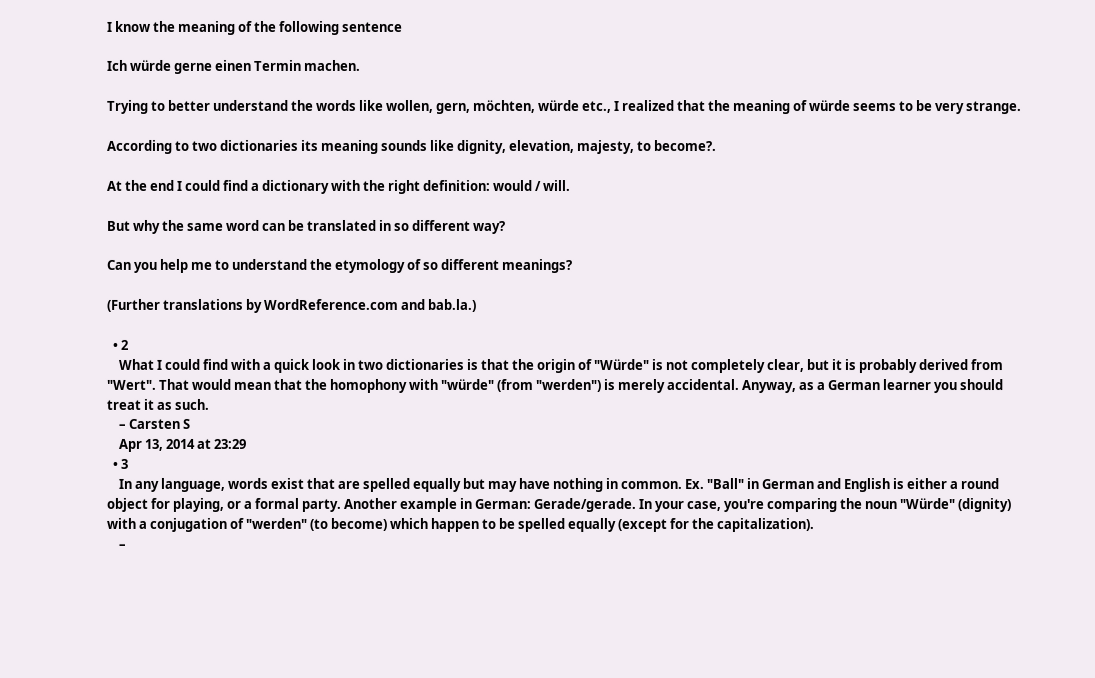I know the meaning of the following sentence

Ich würde gerne einen Termin machen.

Trying to better understand the words like wollen, gern, möchten, würde etc., I realized that the meaning of würde seems to be very strange.

According to two dictionaries its meaning sounds like dignity, elevation, majesty, to become?.

At the end I could find a dictionary with the right definition: would / will.

But why the same word can be translated in so different way?

Can you help me to understand the etymology of so different meanings?

(Further translations by WordReference.com and bab.la.)

  • 2
    What I could find with a quick look in two dictionaries is that the origin of "Würde" is not completely clear, but it is probably derived from "Wert". That would mean that the homophony with "würde" (from "werden") is merely accidental. Anyway, as a German learner you should treat it as such.
    – Carsten S
    Apr 13, 2014 at 23:29
  • 3
    In any language, words exist that are spelled equally but may have nothing in common. Ex. "Ball" in German and English is either a round object for playing, or a formal party. Another example in German: Gerade/gerade. In your case, you're comparing the noun "Würde" (dignity) with a conjugation of "werden" (to become) which happen to be spelled equally (except for the capitalization).
    –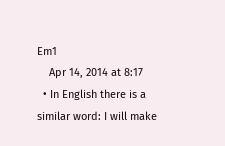Em1
    Apr 14, 2014 at 8:17
  • In English there is a similar word: I will make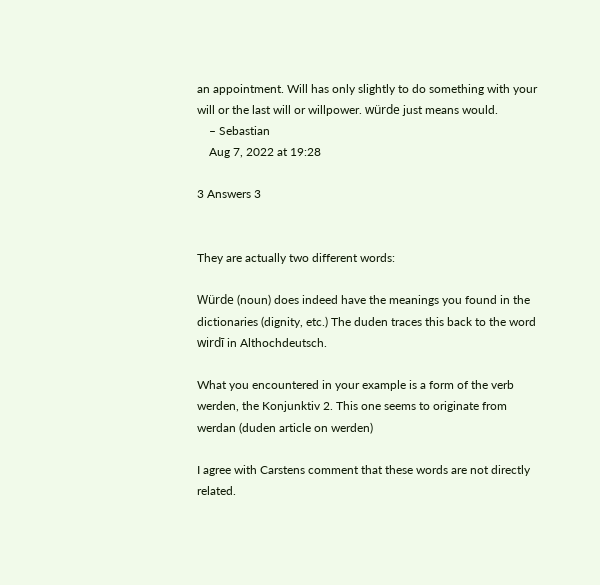an appointment. Will has only slightly to do something with your will or the last will or willpower. würde just means would.
    – Sebastian
    Aug 7, 2022 at 19:28

3 Answers 3


They are actually two different words:

Würde (noun) does indeed have the meanings you found in the dictionaries (dignity, etc.) The duden traces this back to the word wirdī in Althochdeutsch.

What you encountered in your example is a form of the verb werden, the Konjunktiv 2. This one seems to originate from werdan (duden article on werden)

I agree with Carstens comment that these words are not directly related.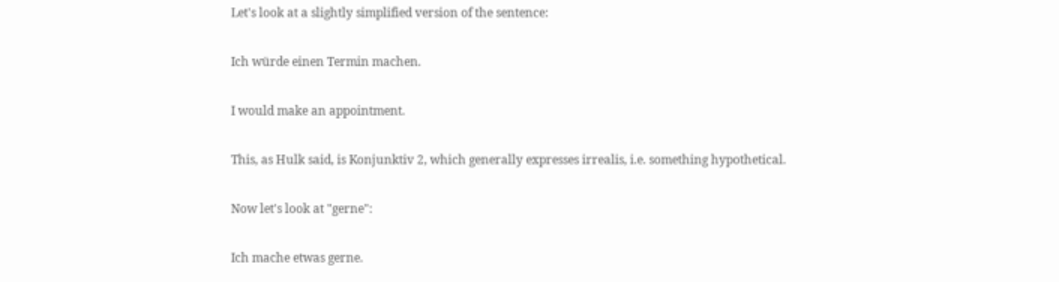Let's look at a slightly simplified version of the sentence:

Ich würde einen Termin machen.

I would make an appointment.

This, as Hulk said, is Konjunktiv 2, which generally expresses irrealis, i.e. something hypothetical.

Now let's look at "gerne":

Ich mache etwas gerne.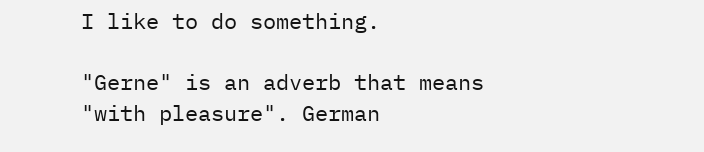I like to do something.

"Gerne" is an adverb that means "with pleasure". German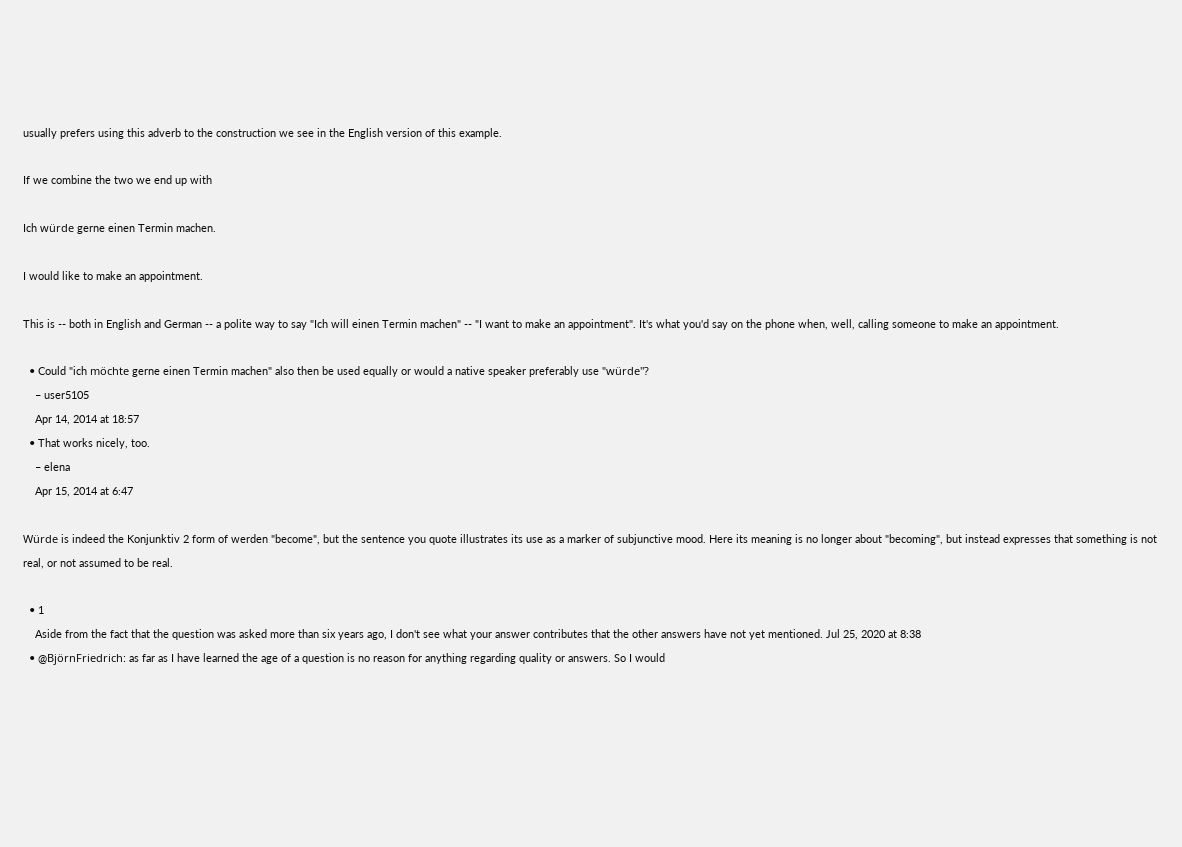usually prefers using this adverb to the construction we see in the English version of this example.

If we combine the two we end up with

Ich würde gerne einen Termin machen.

I would like to make an appointment.

This is -- both in English and German -- a polite way to say "Ich will einen Termin machen" -- "I want to make an appointment". It's what you'd say on the phone when, well, calling someone to make an appointment.

  • Could "ich möchte gerne einen Termin machen" also then be used equally or would a native speaker preferably use "würde"?
    – user5105
    Apr 14, 2014 at 18:57
  • That works nicely, too.
    – elena
    Apr 15, 2014 at 6:47

Würde is indeed the Konjunktiv 2 form of werden "become", but the sentence you quote illustrates its use as a marker of subjunctive mood. Here its meaning is no longer about "becoming", but instead expresses that something is not real, or not assumed to be real.

  • 1
    Aside from the fact that the question was asked more than six years ago, I don't see what your answer contributes that the other answers have not yet mentioned. Jul 25, 2020 at 8:38
  • @BjörnFriedrich: as far as I have learned the age of a question is no reason for anything regarding quality or answers. So I would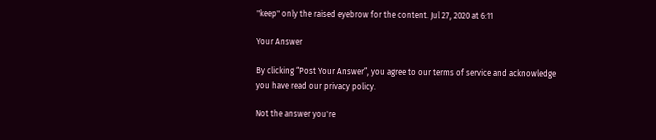"keep" only the raised eyebrow for the content. Jul 27, 2020 at 6:11

Your Answer

By clicking “Post Your Answer”, you agree to our terms of service and acknowledge you have read our privacy policy.

Not the answer you're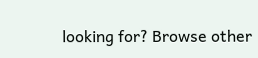looking for? Browse other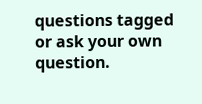questions tagged or ask your own question.